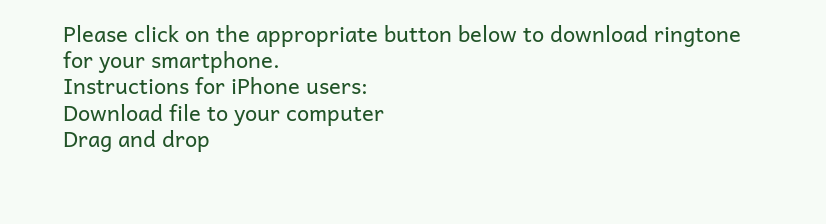Please click on the appropriate button below to download ringtone for your smartphone.
Instructions for iPhone users:
Download file to your computer
Drag and drop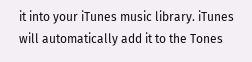it into your iTunes music library. iTunes will automatically add it to the Tones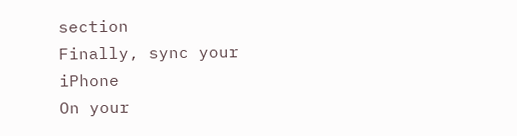section
Finally, sync your iPhone
On your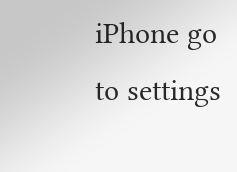iPhone go to settings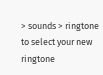> sounds > ringtone to select your new ringtone